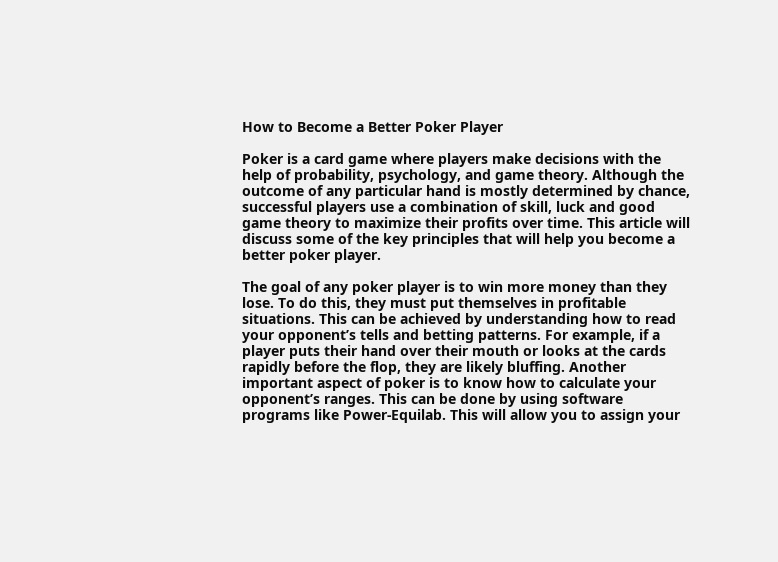How to Become a Better Poker Player

Poker is a card game where players make decisions with the help of probability, psychology, and game theory. Although the outcome of any particular hand is mostly determined by chance, successful players use a combination of skill, luck and good game theory to maximize their profits over time. This article will discuss some of the key principles that will help you become a better poker player.

The goal of any poker player is to win more money than they lose. To do this, they must put themselves in profitable situations. This can be achieved by understanding how to read your opponent’s tells and betting patterns. For example, if a player puts their hand over their mouth or looks at the cards rapidly before the flop, they are likely bluffing. Another important aspect of poker is to know how to calculate your opponent’s ranges. This can be done by using software programs like Power-Equilab. This will allow you to assign your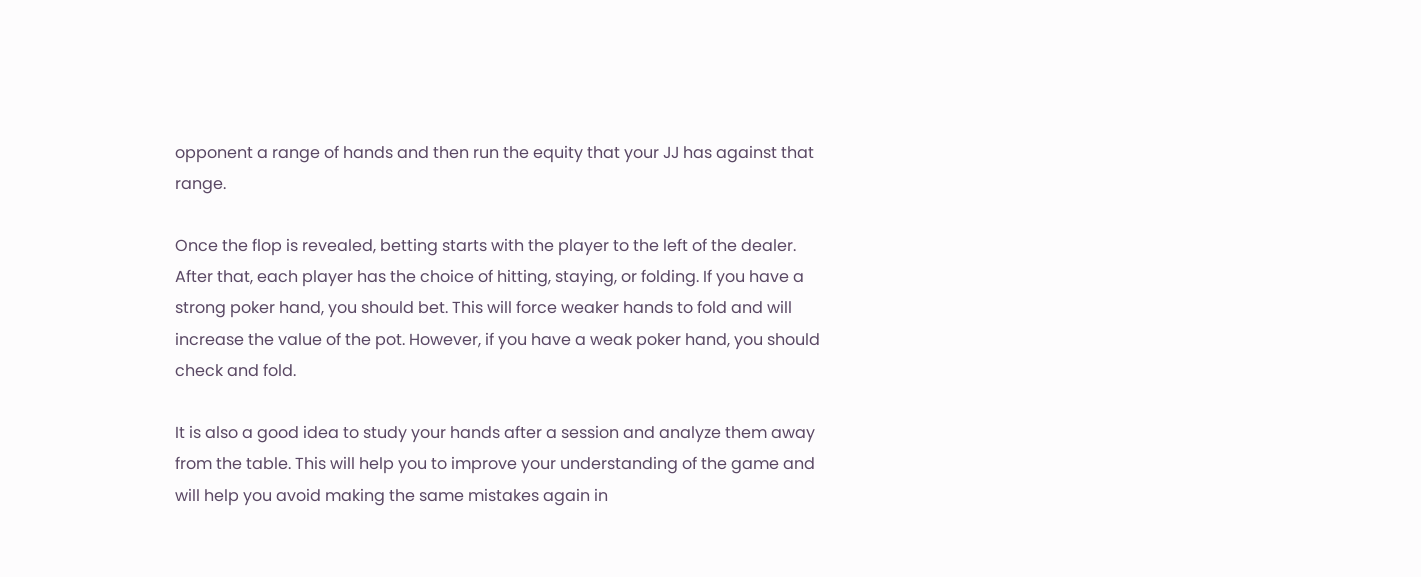opponent a range of hands and then run the equity that your JJ has against that range.

Once the flop is revealed, betting starts with the player to the left of the dealer. After that, each player has the choice of hitting, staying, or folding. If you have a strong poker hand, you should bet. This will force weaker hands to fold and will increase the value of the pot. However, if you have a weak poker hand, you should check and fold.

It is also a good idea to study your hands after a session and analyze them away from the table. This will help you to improve your understanding of the game and will help you avoid making the same mistakes again in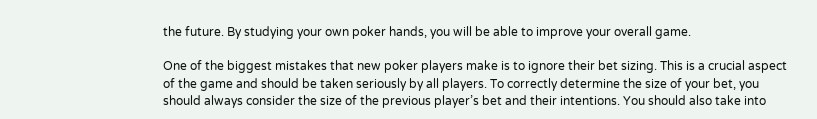the future. By studying your own poker hands, you will be able to improve your overall game.

One of the biggest mistakes that new poker players make is to ignore their bet sizing. This is a crucial aspect of the game and should be taken seriously by all players. To correctly determine the size of your bet, you should always consider the size of the previous player’s bet and their intentions. You should also take into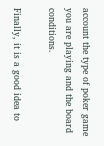account the type of poker game you are playing and the board conditions.

Finally, it is a good idea to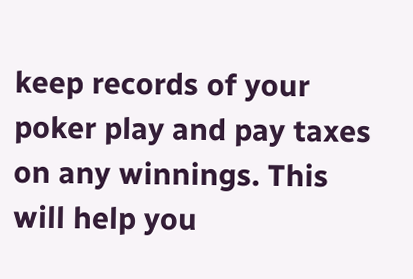keep records of your poker play and pay taxes on any winnings. This will help you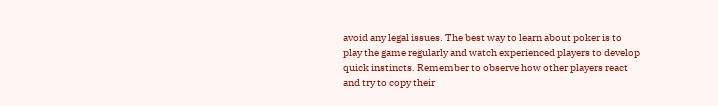avoid any legal issues. The best way to learn about poker is to play the game regularly and watch experienced players to develop quick instincts. Remember to observe how other players react and try to copy their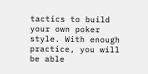tactics to build your own poker style. With enough practice, you will be able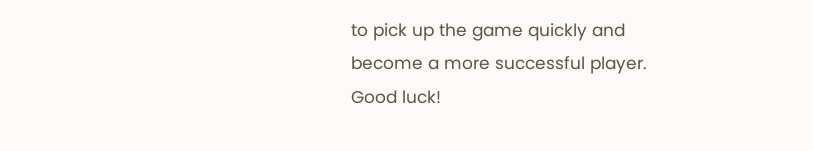to pick up the game quickly and become a more successful player. Good luck!